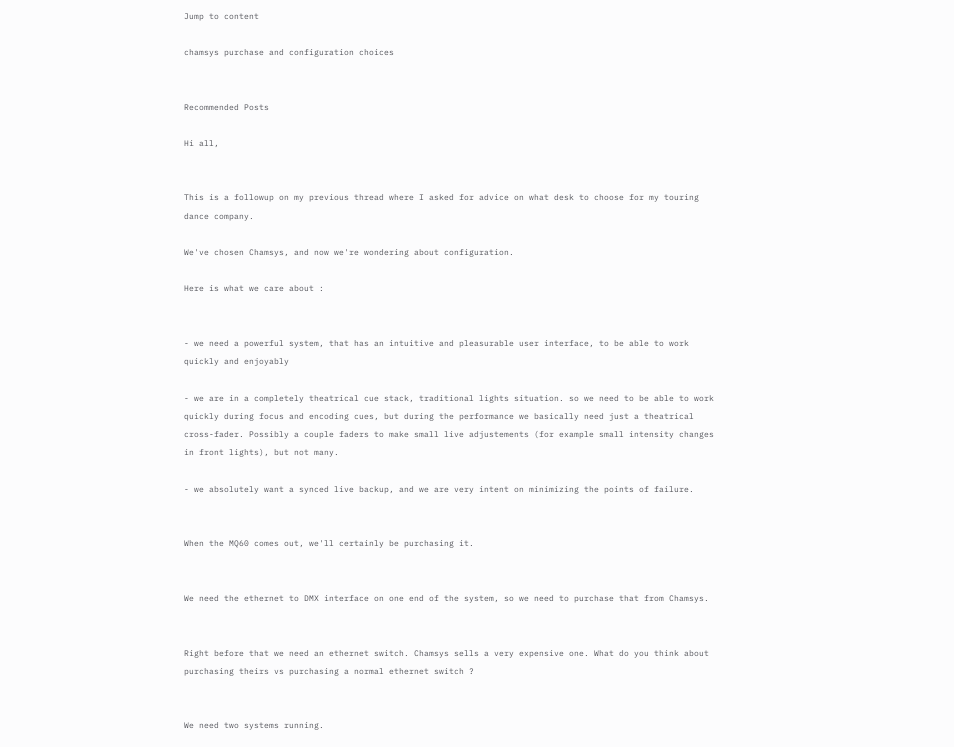Jump to content

chamsys purchase and configuration choices


Recommended Posts

Hi all,


This is a followup on my previous thread where I asked for advice on what desk to choose for my touring dance company.

We've chosen Chamsys, and now we're wondering about configuration.

Here is what we care about :


- we need a powerful system, that has an intuitive and pleasurable user interface, to be able to work quickly and enjoyably

- we are in a completely theatrical cue stack, traditional lights situation. so we need to be able to work quickly during focus and encoding cues, but during the performance we basically need just a theatrical cross-fader. Possibly a couple faders to make small live adjustements (for example small intensity changes in front lights), but not many.

- we absolutely want a synced live backup, and we are very intent on minimizing the points of failure.


When the MQ60 comes out, we'll certainly be purchasing it.


We need the ethernet to DMX interface on one end of the system, so we need to purchase that from Chamsys.


Right before that we need an ethernet switch. Chamsys sells a very expensive one. What do you think about purchasing theirs vs purchasing a normal ethernet switch ?


We need two systems running.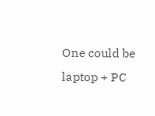One could be laptop + PC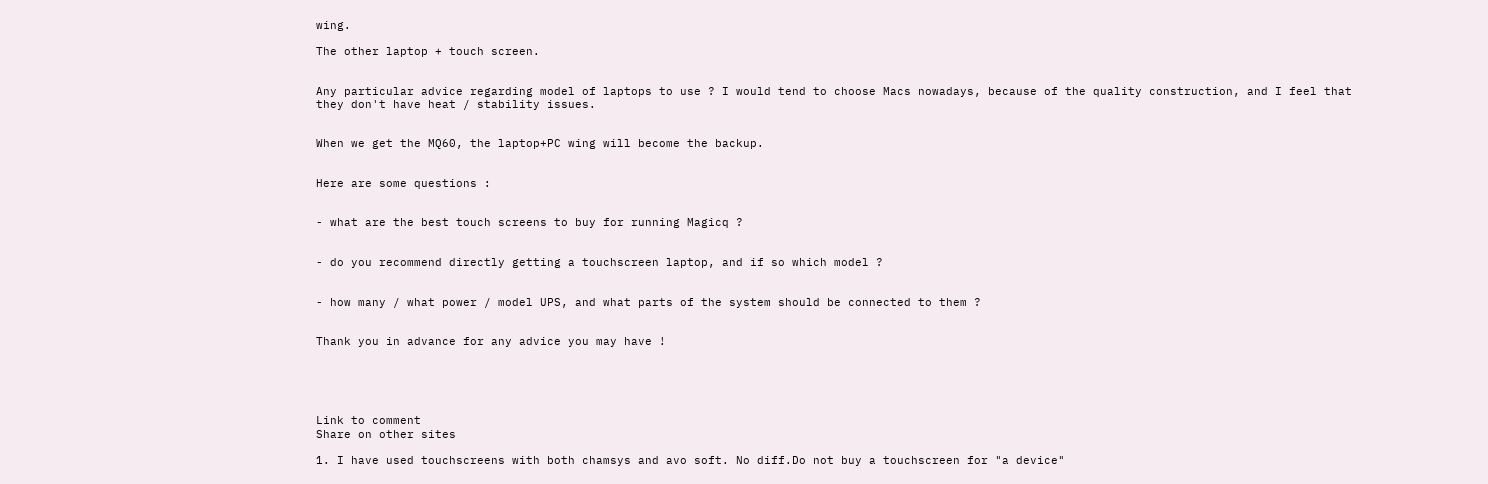wing.

The other laptop + touch screen.


Any particular advice regarding model of laptops to use ? I would tend to choose Macs nowadays, because of the quality construction, and I feel that they don't have heat / stability issues.


When we get the MQ60, the laptop+PC wing will become the backup.


Here are some questions :


- what are the best touch screens to buy for running Magicq ?


- do you recommend directly getting a touchscreen laptop, and if so which model ?


- how many / what power / model UPS, and what parts of the system should be connected to them ?


Thank you in advance for any advice you may have !





Link to comment
Share on other sites

1. I have used touchscreens with both chamsys and avo soft. No diff.Do not buy a touchscreen for "a device"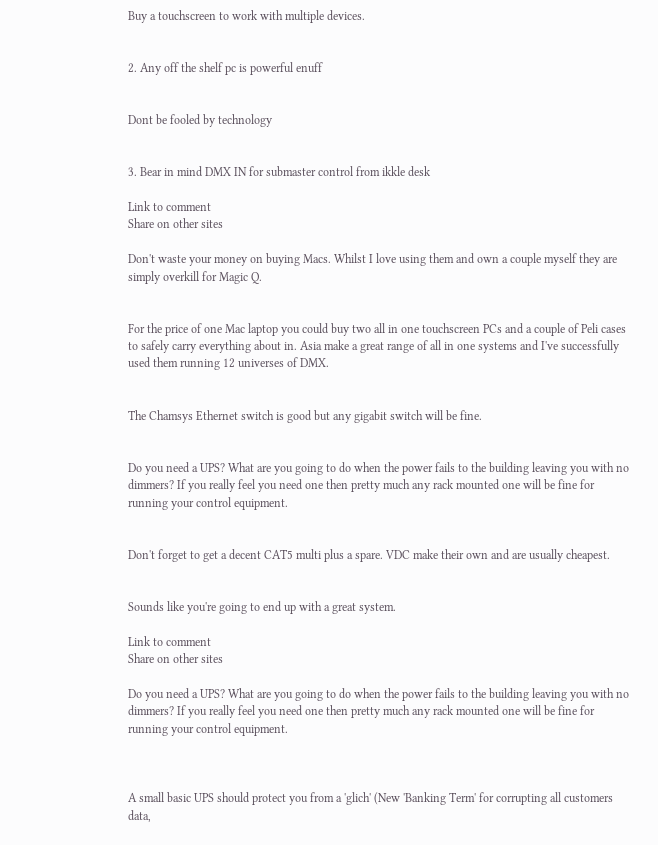Buy a touchscreen to work with multiple devices.


2. Any off the shelf pc is powerful enuff


Dont be fooled by technology


3. Bear in mind DMX IN for submaster control from ikkle desk

Link to comment
Share on other sites

Don't waste your money on buying Macs. Whilst I love using them and own a couple myself they are simply overkill for Magic Q.


For the price of one Mac laptop you could buy two all in one touchscreen PCs and a couple of Peli cases to safely carry everything about in. Asia make a great range of all in one systems and I've successfully used them running 12 universes of DMX.


The Chamsys Ethernet switch is good but any gigabit switch will be fine.


Do you need a UPS? What are you going to do when the power fails to the building leaving you with no dimmers? If you really feel you need one then pretty much any rack mounted one will be fine for running your control equipment.


Don't forget to get a decent CAT5 multi plus a spare. VDC make their own and are usually cheapest.


Sounds like you're going to end up with a great system.

Link to comment
Share on other sites

Do you need a UPS? What are you going to do when the power fails to the building leaving you with no dimmers? If you really feel you need one then pretty much any rack mounted one will be fine for running your control equipment.



A small basic UPS should protect you from a 'glich' (New 'Banking Term' for corrupting all customers data,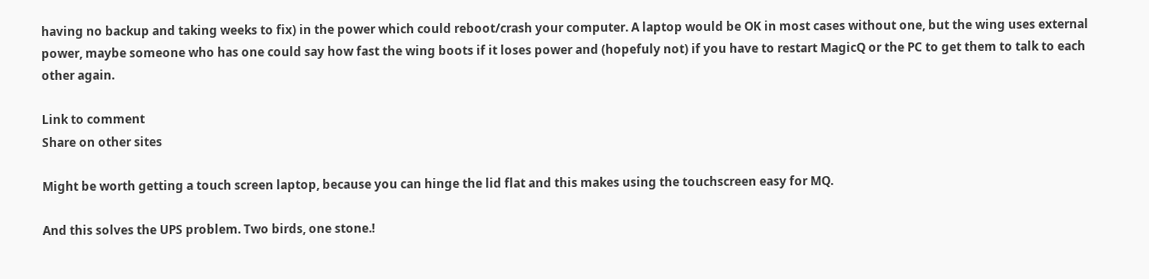having no backup and taking weeks to fix) in the power which could reboot/crash your computer. A laptop would be OK in most cases without one, but the wing uses external power, maybe someone who has one could say how fast the wing boots if it loses power and (hopefuly not) if you have to restart MagicQ or the PC to get them to talk to each other again.

Link to comment
Share on other sites

Might be worth getting a touch screen laptop, because you can hinge the lid flat and this makes using the touchscreen easy for MQ.

And this solves the UPS problem. Two birds, one stone.!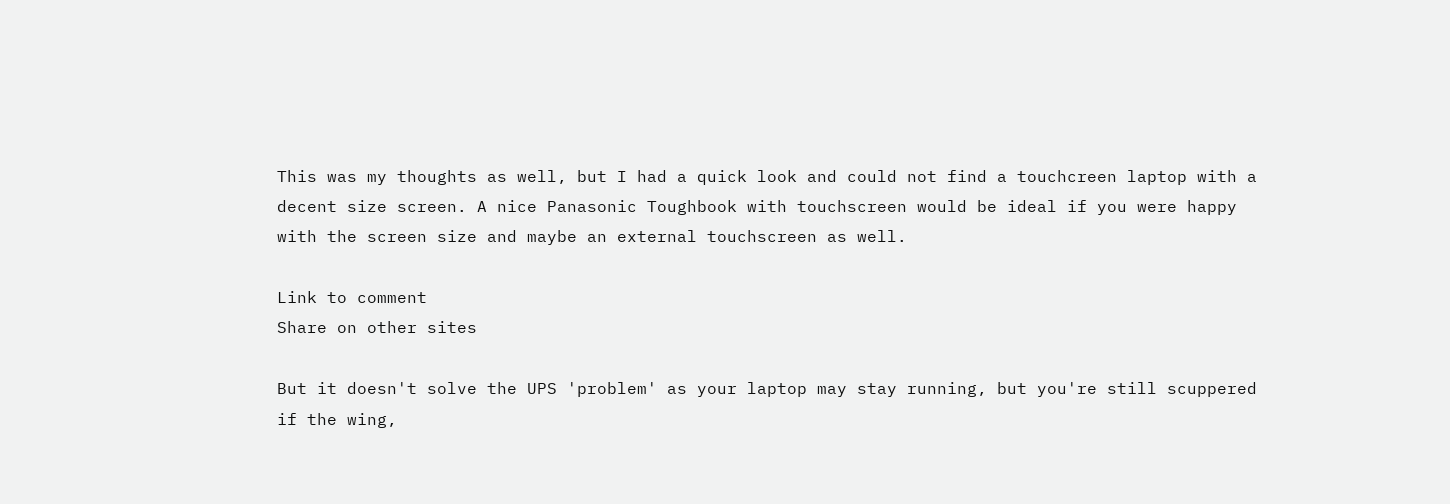This was my thoughts as well, but I had a quick look and could not find a touchcreen laptop with a decent size screen. A nice Panasonic Toughbook with touchscreen would be ideal if you were happy with the screen size and maybe an external touchscreen as well.

Link to comment
Share on other sites

But it doesn't solve the UPS 'problem' as your laptop may stay running, but you're still scuppered if the wing,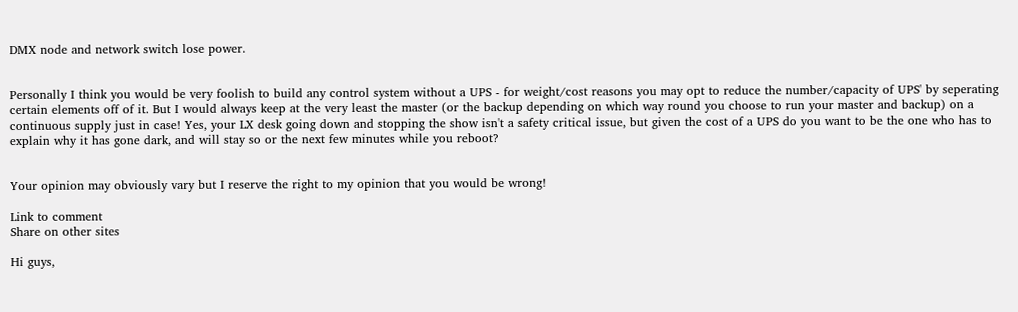DMX node and network switch lose power.


Personally I think you would be very foolish to build any control system without a UPS - for weight/cost reasons you may opt to reduce the number/capacity of UPS' by seperating certain elements off of it. But I would always keep at the very least the master (or the backup depending on which way round you choose to run your master and backup) on a continuous supply just in case! Yes, your LX desk going down and stopping the show isn't a safety critical issue, but given the cost of a UPS do you want to be the one who has to explain why it has gone dark, and will stay so or the next few minutes while you reboot?


Your opinion may obviously vary but I reserve the right to my opinion that you would be wrong!

Link to comment
Share on other sites

Hi guys,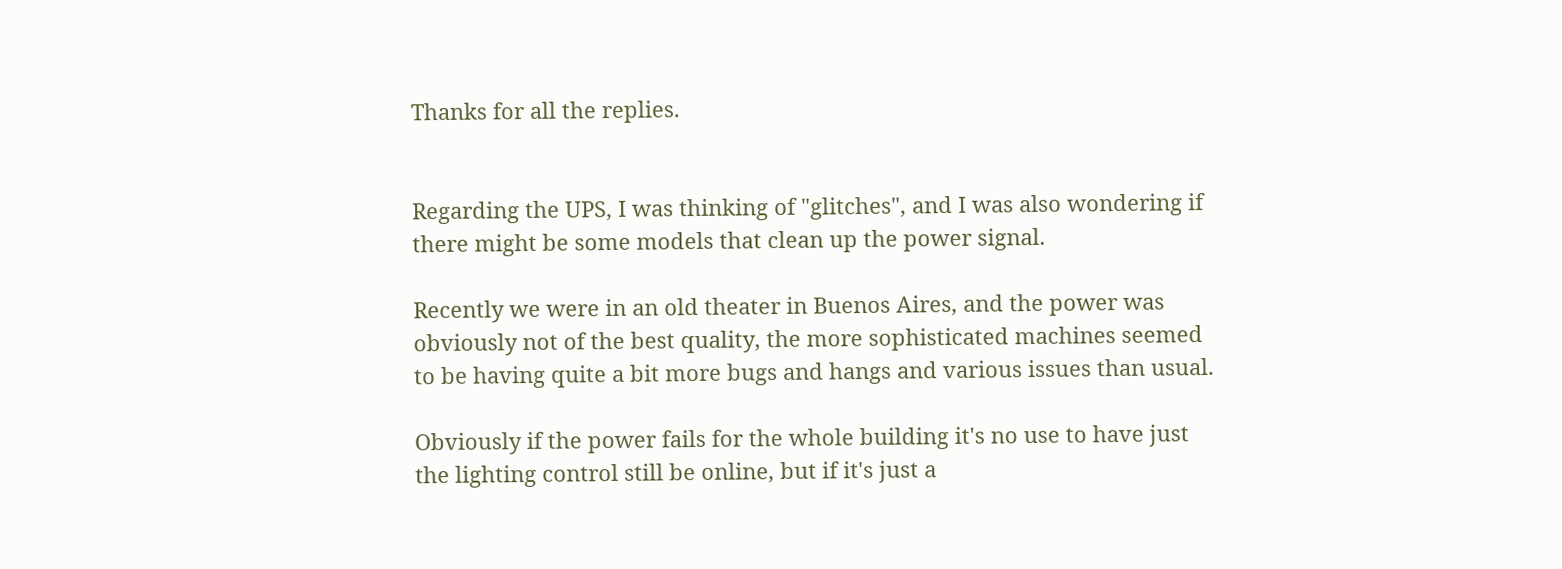Thanks for all the replies.


Regarding the UPS, I was thinking of "glitches", and I was also wondering if there might be some models that clean up the power signal.

Recently we were in an old theater in Buenos Aires, and the power was obviously not of the best quality, the more sophisticated machines seemed to be having quite a bit more bugs and hangs and various issues than usual.

Obviously if the power fails for the whole building it's no use to have just the lighting control still be online, but if it's just a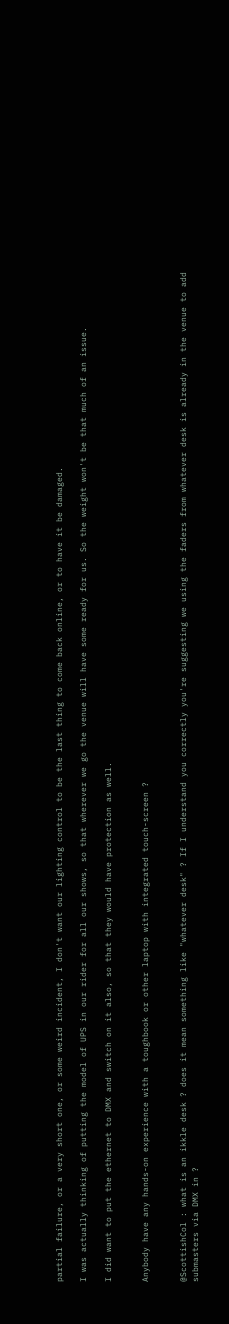partial failure, or a very short one, or some weird incident, I don't want our lighting control to be the last thing to come back online, or to have it be damaged.

I was actually thinking of putting the model of UPS in our rider for all our shows, so that wherever we go the venue will have some ready for us. So the weight won't be that much of an issue.

I did want to put the ethernet to DMX and switch on it also, so that they would have protection as well.


Anybody have any hands-on experience with a toughbook or other laptop with integrated touch-screen ?


@ScottishCol : what is an ikkle desk ? does it mean something like "whatever desk" ? If I understand you correctly you're suggesting we using the faders from whatever desk is already in the venue to add submasters via DMX in ?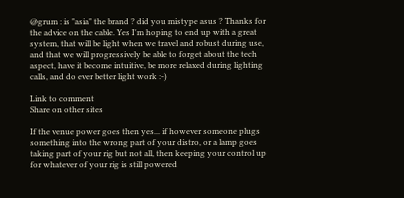@grum : is "asia" the brand ? did you mistype asus ? Thanks for the advice on the cable. Yes I'm hoping to end up with a great system, that will be light when we travel and robust during use, and that we will progressively be able to forget about the tech aspect, have it become intuitive, be more relaxed during lighting calls, and do ever better light work :-)

Link to comment
Share on other sites

If the venue power goes then yes... if however someone plugs something into the wrong part of your distro, or a lamp goes taking part of your rig but not all, then keeping your control up for whatever of your rig is still powered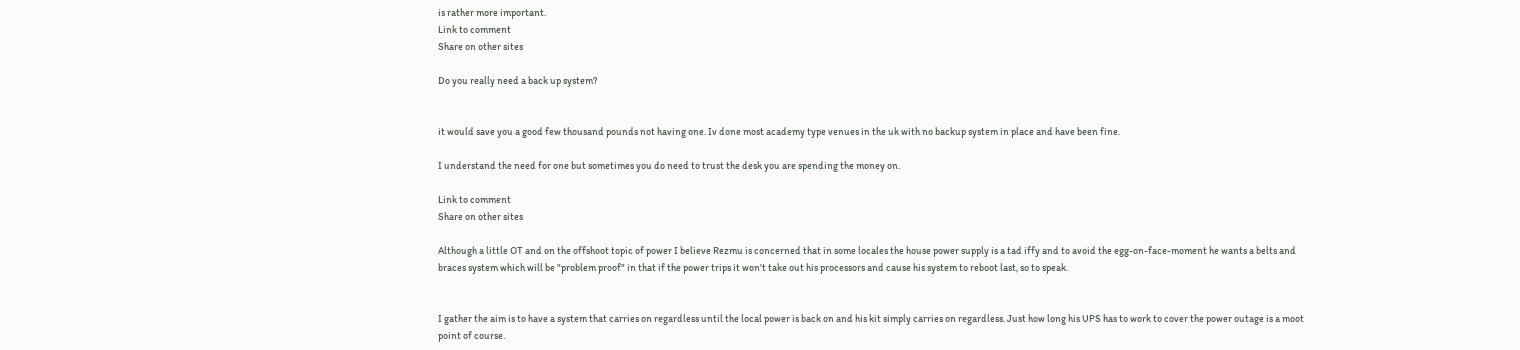is rather more important.
Link to comment
Share on other sites

Do you really need a back up system?


it would save you a good few thousand pounds not having one. Iv done most academy type venues in the uk with no backup system in place and have been fine.

I understand the need for one but sometimes you do need to trust the desk you are spending the money on.

Link to comment
Share on other sites

Although a little OT and on the offshoot topic of power I believe Rezmu is concerned that in some locales the house power supply is a tad iffy and to avoid the egg-on-face-moment he wants a belts and braces system which will be "problem proof" in that if the power trips it won't take out his processors and cause his system to reboot last, so to speak.


I gather the aim is to have a system that carries on regardless until the local power is back on and his kit simply carries on regardless. Just how long his UPS has to work to cover the power outage is a moot point of course.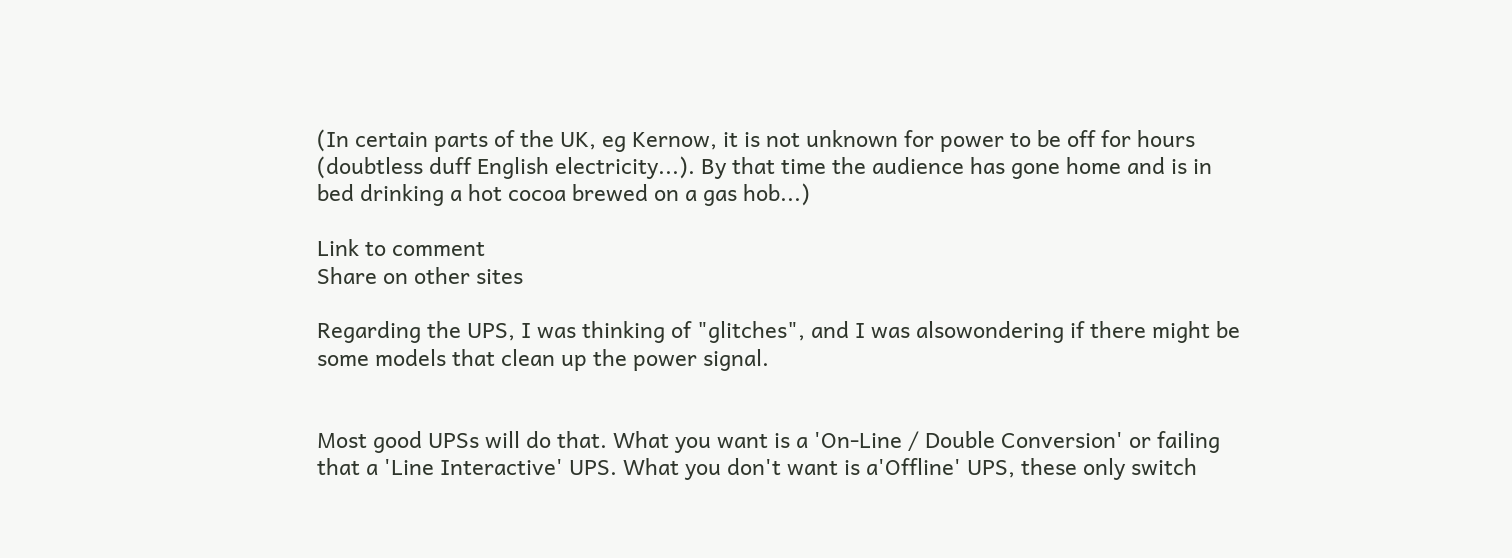(In certain parts of the UK, eg Kernow, it is not unknown for power to be off for hours (doubtless duff English electricity...). By that time the audience has gone home and is in bed drinking a hot cocoa brewed on a gas hob...)

Link to comment
Share on other sites

Regarding the UPS, I was thinking of "glitches", and I was alsowondering if there might be some models that clean up the power signal.


Most good UPSs will do that. What you want is a 'On-Line / Double Conversion' or failing that a 'Line Interactive' UPS. What you don't want is a'Offline' UPS, these only switch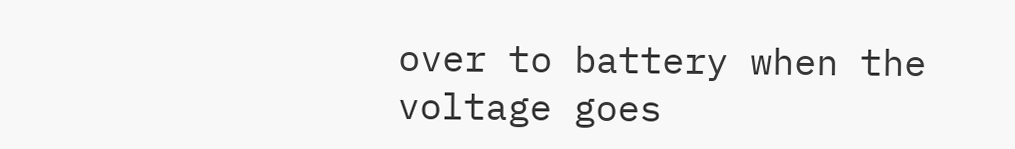over to battery when the voltage goes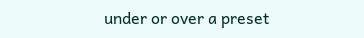under or over a preset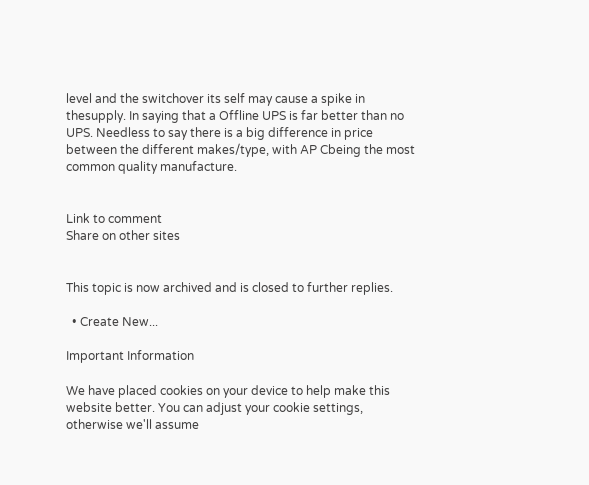level and the switchover its self may cause a spike in thesupply. In saying that a Offline UPS is far better than no UPS. Needless to say there is a big difference in price between the different makes/type, with AP Cbeing the most common quality manufacture.


Link to comment
Share on other sites


This topic is now archived and is closed to further replies.

  • Create New...

Important Information

We have placed cookies on your device to help make this website better. You can adjust your cookie settings, otherwise we'll assume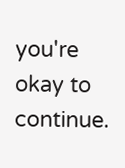you're okay to continue.